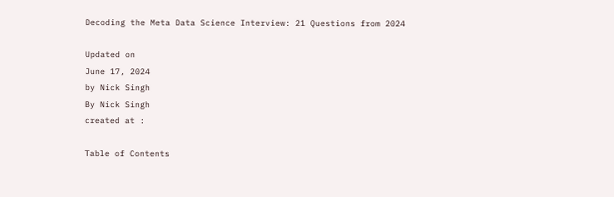Decoding the Meta Data Science Interview: 21 Questions from 2024

Updated on
June 17, 2024
by Nick Singh
By Nick Singh
created at :

Table of Contents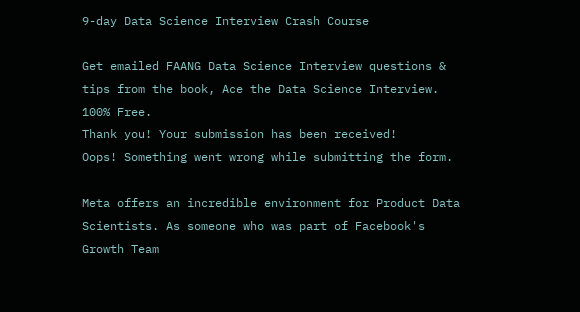9-day Data Science Interview Crash Course

Get emailed FAANG Data Science Interview questions & tips from the book, Ace the Data Science Interview.
100% Free.
Thank you! Your submission has been received!
Oops! Something went wrong while submitting the form.

Meta offers an incredible environment for Product Data Scientists. As someone who was part of Facebook's Growth Team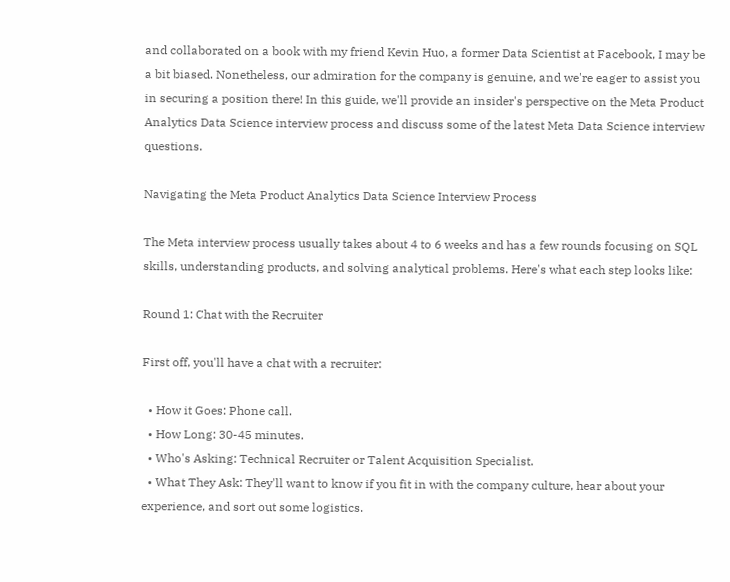and collaborated on a book with my friend Kevin Huo, a former Data Scientist at Facebook, I may be a bit biased. Nonetheless, our admiration for the company is genuine, and we're eager to assist you in securing a position there! In this guide, we'll provide an insider's perspective on the Meta Product Analytics Data Science interview process and discuss some of the latest Meta Data Science interview questions.

Navigating the Meta Product Analytics Data Science Interview Process

The Meta interview process usually takes about 4 to 6 weeks and has a few rounds focusing on SQL skills, understanding products, and solving analytical problems. Here's what each step looks like:

Round 1: Chat with the Recruiter

First off, you'll have a chat with a recruiter:

  • How it Goes: Phone call.
  • How Long: 30-45 minutes.
  • Who's Asking: Technical Recruiter or Talent Acquisition Specialist.
  • What They Ask: They'll want to know if you fit in with the company culture, hear about your experience, and sort out some logistics.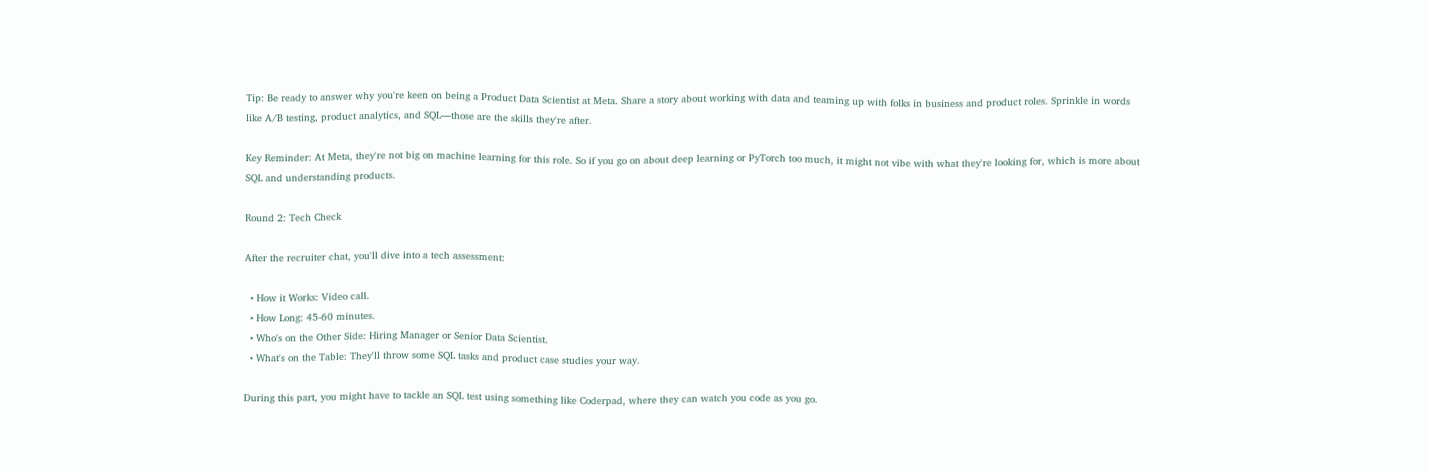Tip: Be ready to answer why you're keen on being a Product Data Scientist at Meta. Share a story about working with data and teaming up with folks in business and product roles. Sprinkle in words like A/B testing, product analytics, and SQL—those are the skills they're after.

Key Reminder: At Meta, they're not big on machine learning for this role. So if you go on about deep learning or PyTorch too much, it might not vibe with what they're looking for, which is more about SQL and understanding products.

Round 2: Tech Check

After the recruiter chat, you'll dive into a tech assessment:

  • How it Works: Video call.
  • How Long: 45-60 minutes.
  • Who's on the Other Side: Hiring Manager or Senior Data Scientist.
  • What's on the Table: They'll throw some SQL tasks and product case studies your way.

During this part, you might have to tackle an SQL test using something like Coderpad, where they can watch you code as you go.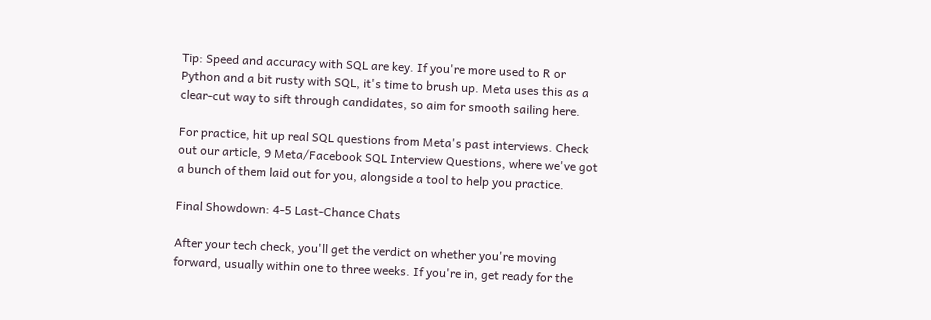Tip: Speed and accuracy with SQL are key. If you're more used to R or Python and a bit rusty with SQL, it's time to brush up. Meta uses this as a clear-cut way to sift through candidates, so aim for smooth sailing here.

For practice, hit up real SQL questions from Meta's past interviews. Check out our article, 9 Meta/Facebook SQL Interview Questions, where we've got a bunch of them laid out for you, alongside a tool to help you practice.

Final Showdown: 4-5 Last-Chance Chats

After your tech check, you'll get the verdict on whether you're moving forward, usually within one to three weeks. If you're in, get ready for the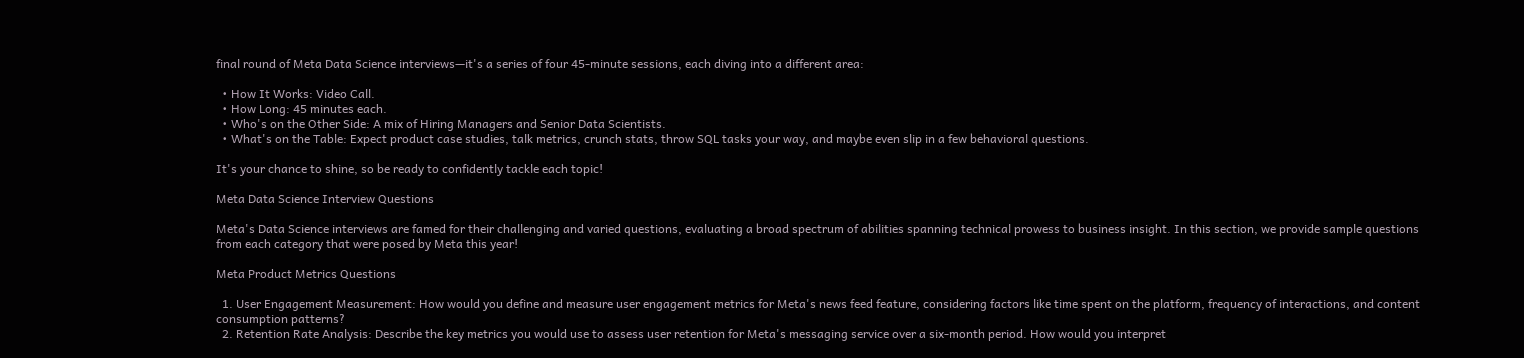final round of Meta Data Science interviews—it's a series of four 45-minute sessions, each diving into a different area:

  • How It Works: Video Call.
  • How Long: 45 minutes each.
  • Who's on the Other Side: A mix of Hiring Managers and Senior Data Scientists.
  • What's on the Table: Expect product case studies, talk metrics, crunch stats, throw SQL tasks your way, and maybe even slip in a few behavioral questions.

It's your chance to shine, so be ready to confidently tackle each topic!

Meta Data Science Interview Questions

Meta's Data Science interviews are famed for their challenging and varied questions, evaluating a broad spectrum of abilities spanning technical prowess to business insight. In this section, we provide sample questions from each category that were posed by Meta this year!

Meta Product Metrics Questions

  1. User Engagement Measurement: How would you define and measure user engagement metrics for Meta's news feed feature, considering factors like time spent on the platform, frequency of interactions, and content consumption patterns?
  2. Retention Rate Analysis: Describe the key metrics you would use to assess user retention for Meta's messaging service over a six-month period. How would you interpret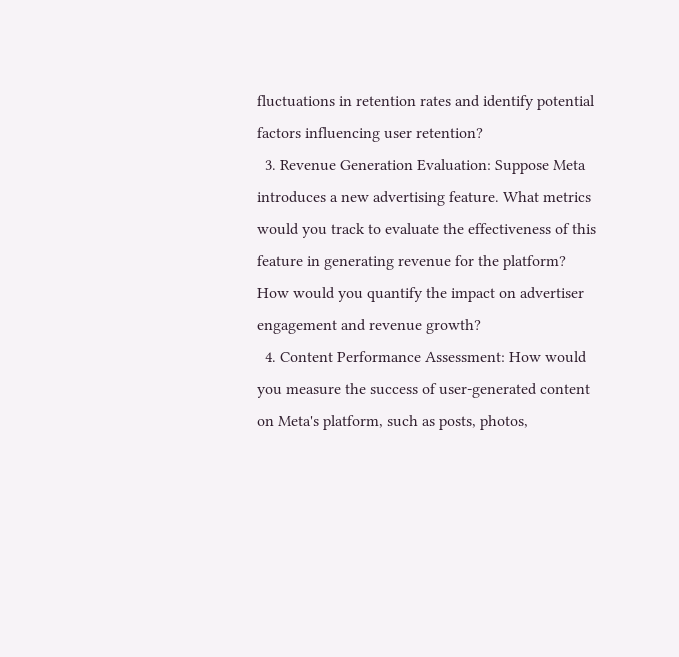fluctuations in retention rates and identify potential factors influencing user retention?
  3. Revenue Generation Evaluation: Suppose Meta introduces a new advertising feature. What metrics would you track to evaluate the effectiveness of this feature in generating revenue for the platform? How would you quantify the impact on advertiser engagement and revenue growth?
  4. Content Performance Assessment: How would you measure the success of user-generated content on Meta's platform, such as posts, photos,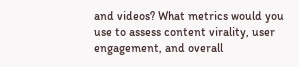and videos? What metrics would you use to assess content virality, user engagement, and overall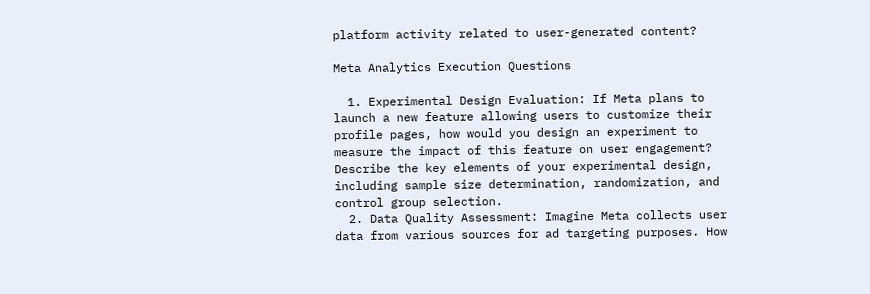platform activity related to user-generated content?

Meta Analytics Execution Questions

  1. Experimental Design Evaluation: If Meta plans to launch a new feature allowing users to customize their profile pages, how would you design an experiment to measure the impact of this feature on user engagement? Describe the key elements of your experimental design, including sample size determination, randomization, and control group selection.
  2. Data Quality Assessment: Imagine Meta collects user data from various sources for ad targeting purposes. How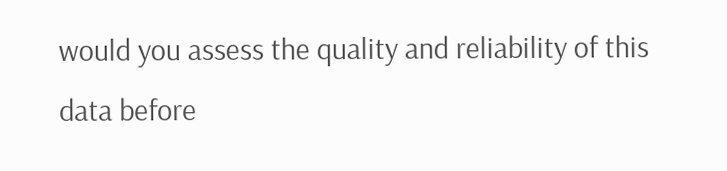would you assess the quality and reliability of this data before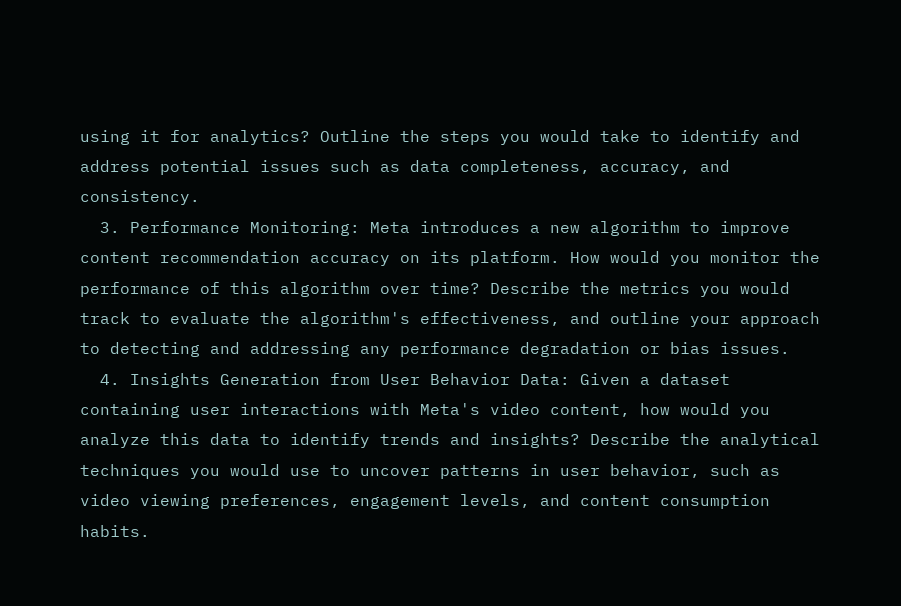using it for analytics? Outline the steps you would take to identify and address potential issues such as data completeness, accuracy, and consistency.
  3. Performance Monitoring: Meta introduces a new algorithm to improve content recommendation accuracy on its platform. How would you monitor the performance of this algorithm over time? Describe the metrics you would track to evaluate the algorithm's effectiveness, and outline your approach to detecting and addressing any performance degradation or bias issues.
  4. Insights Generation from User Behavior Data: Given a dataset containing user interactions with Meta's video content, how would you analyze this data to identify trends and insights? Describe the analytical techniques you would use to uncover patterns in user behavior, such as video viewing preferences, engagement levels, and content consumption habits.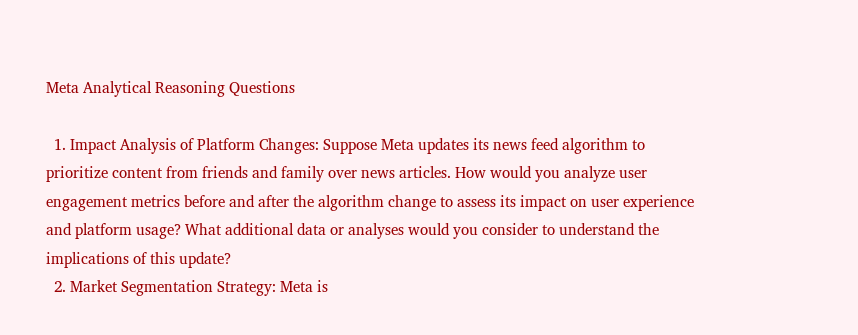Meta Analytical Reasoning Questions

  1. Impact Analysis of Platform Changes: Suppose Meta updates its news feed algorithm to prioritize content from friends and family over news articles. How would you analyze user engagement metrics before and after the algorithm change to assess its impact on user experience and platform usage? What additional data or analyses would you consider to understand the implications of this update?
  2. Market Segmentation Strategy: Meta is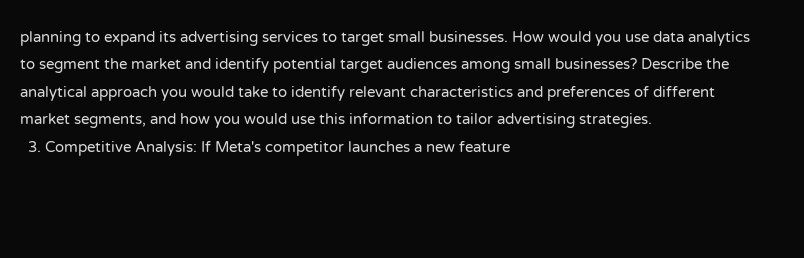planning to expand its advertising services to target small businesses. How would you use data analytics to segment the market and identify potential target audiences among small businesses? Describe the analytical approach you would take to identify relevant characteristics and preferences of different market segments, and how you would use this information to tailor advertising strategies.
  3. Competitive Analysis: If Meta's competitor launches a new feature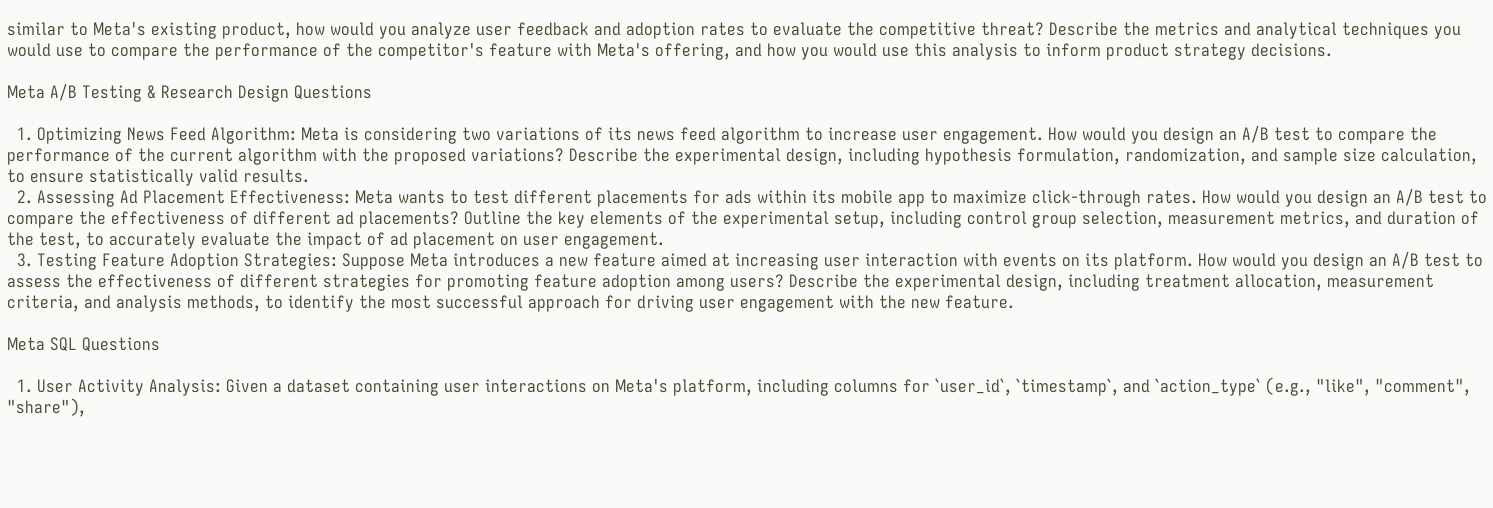similar to Meta's existing product, how would you analyze user feedback and adoption rates to evaluate the competitive threat? Describe the metrics and analytical techniques you would use to compare the performance of the competitor's feature with Meta's offering, and how you would use this analysis to inform product strategy decisions.

Meta A/B Testing & Research Design Questions

  1. Optimizing News Feed Algorithm: Meta is considering two variations of its news feed algorithm to increase user engagement. How would you design an A/B test to compare the performance of the current algorithm with the proposed variations? Describe the experimental design, including hypothesis formulation, randomization, and sample size calculation, to ensure statistically valid results.
  2. Assessing Ad Placement Effectiveness: Meta wants to test different placements for ads within its mobile app to maximize click-through rates. How would you design an A/B test to compare the effectiveness of different ad placements? Outline the key elements of the experimental setup, including control group selection, measurement metrics, and duration of the test, to accurately evaluate the impact of ad placement on user engagement.
  3. Testing Feature Adoption Strategies: Suppose Meta introduces a new feature aimed at increasing user interaction with events on its platform. How would you design an A/B test to assess the effectiveness of different strategies for promoting feature adoption among users? Describe the experimental design, including treatment allocation, measurement criteria, and analysis methods, to identify the most successful approach for driving user engagement with the new feature.

Meta SQL Questions

  1. User Activity Analysis: Given a dataset containing user interactions on Meta's platform, including columns for `user_id`, `timestamp`, and `action_type` (e.g., "like", "comment", "share"),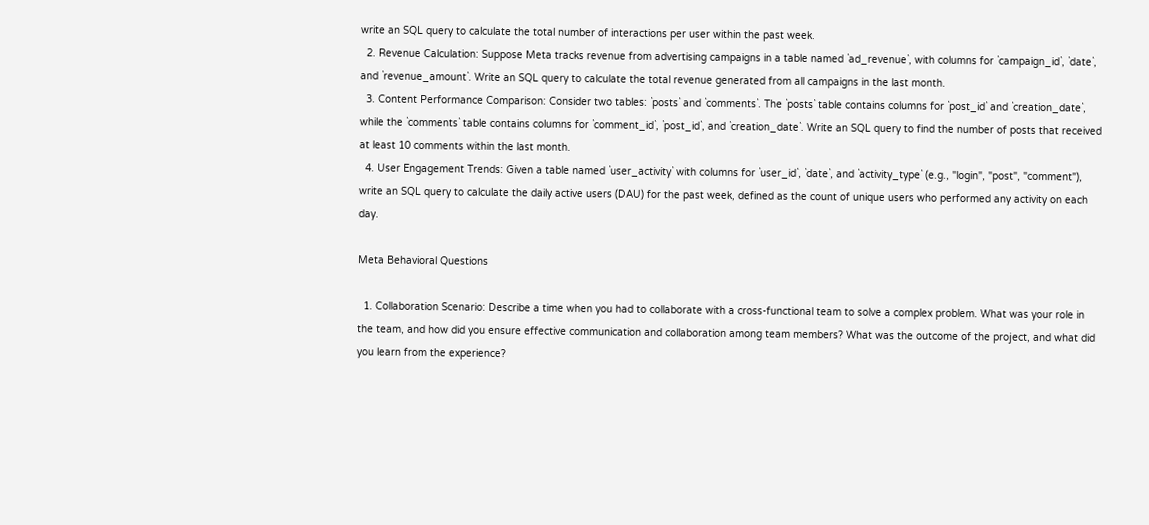write an SQL query to calculate the total number of interactions per user within the past week.
  2. Revenue Calculation: Suppose Meta tracks revenue from advertising campaigns in a table named `ad_revenue`, with columns for `campaign_id`, `date`, and `revenue_amount`. Write an SQL query to calculate the total revenue generated from all campaigns in the last month.
  3. Content Performance Comparison: Consider two tables: `posts` and `comments`. The `posts` table contains columns for `post_id` and `creation_date`, while the `comments` table contains columns for `comment_id`, `post_id`, and `creation_date`. Write an SQL query to find the number of posts that received at least 10 comments within the last month.
  4. User Engagement Trends: Given a table named `user_activity` with columns for `user_id`, `date`, and `activity_type` (e.g., "login", "post", "comment"), write an SQL query to calculate the daily active users (DAU) for the past week, defined as the count of unique users who performed any activity on each day.

Meta Behavioral Questions

  1. Collaboration Scenario: Describe a time when you had to collaborate with a cross-functional team to solve a complex problem. What was your role in the team, and how did you ensure effective communication and collaboration among team members? What was the outcome of the project, and what did you learn from the experience?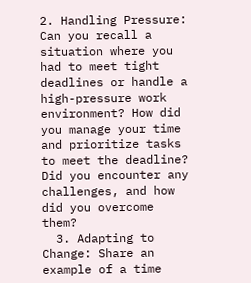2. Handling Pressure: Can you recall a situation where you had to meet tight deadlines or handle a high-pressure work environment? How did you manage your time and prioritize tasks to meet the deadline? Did you encounter any challenges, and how did you overcome them?
  3. Adapting to Change: Share an example of a time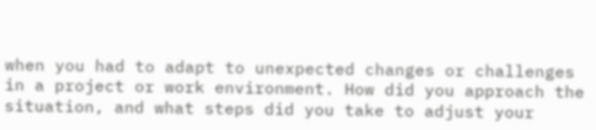when you had to adapt to unexpected changes or challenges in a project or work environment. How did you approach the situation, and what steps did you take to adjust your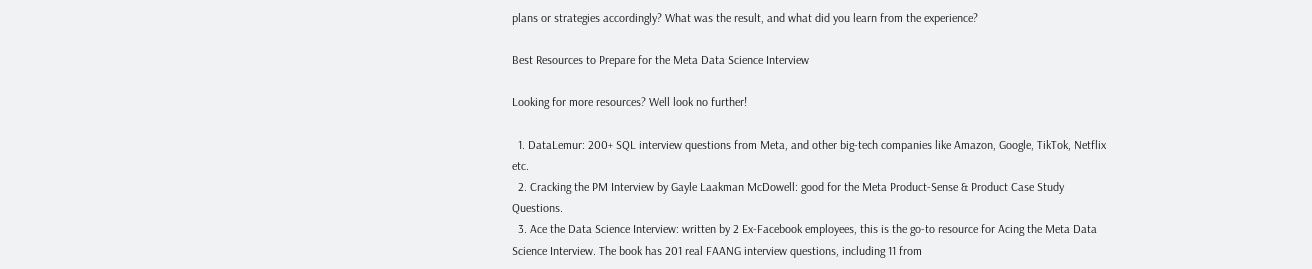plans or strategies accordingly? What was the result, and what did you learn from the experience?

Best Resources to Prepare for the Meta Data Science Interview

Looking for more resources? Well look no further!

  1. DataLemur: 200+ SQL interview questions from Meta, and other big-tech companies like Amazon, Google, TikTok, Netflix etc.
  2. Cracking the PM Interview by Gayle Laakman McDowell: good for the Meta Product-Sense & Product Case Study Questions.
  3. Ace the Data Science Interview: written by 2 Ex-Facebook employees, this is the go-to resource for Acing the Meta Data Science Interview. The book has 201 real FAANG interview questions, including 11 from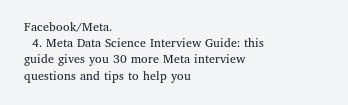Facebook/Meta.
  4. Meta Data Science Interview Guide: this guide gives you 30 more Meta interview questions and tips to help you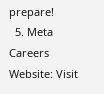prepare!
  5. Meta Careers Website: Visit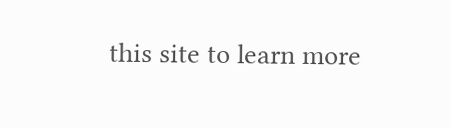this site to learn more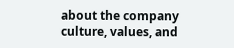about the company culture, values, and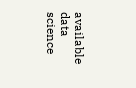available data science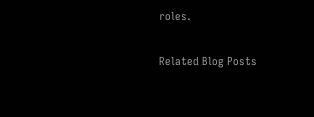roles.

Related Blog Posts